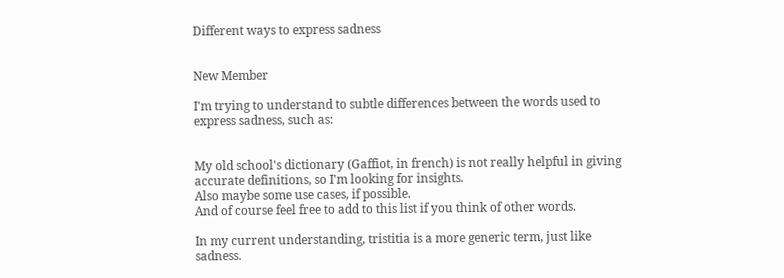Different ways to express sadness


New Member

I'm trying to understand to subtle differences between the words used to express sadness, such as:


My old school's dictionary (Gaffiot, in french) is not really helpful in giving accurate definitions, so I'm looking for insights.
Also maybe some use cases, if possible.
And of course feel free to add to this list if you think of other words.

In my current understanding, tristitia is a more generic term, just like sadness.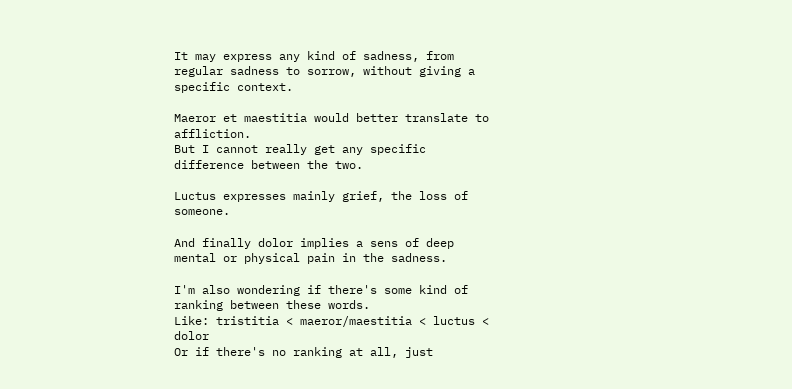It may express any kind of sadness, from regular sadness to sorrow, without giving a specific context.

Maeror et maestitia would better translate to affliction.
But I cannot really get any specific difference between the two.

Luctus expresses mainly grief, the loss of someone.

And finally dolor implies a sens of deep mental or physical pain in the sadness.

I'm also wondering if there's some kind of ranking between these words.
Like: tristitia < maeror/maestitia < luctus < dolor
Or if there's no ranking at all, just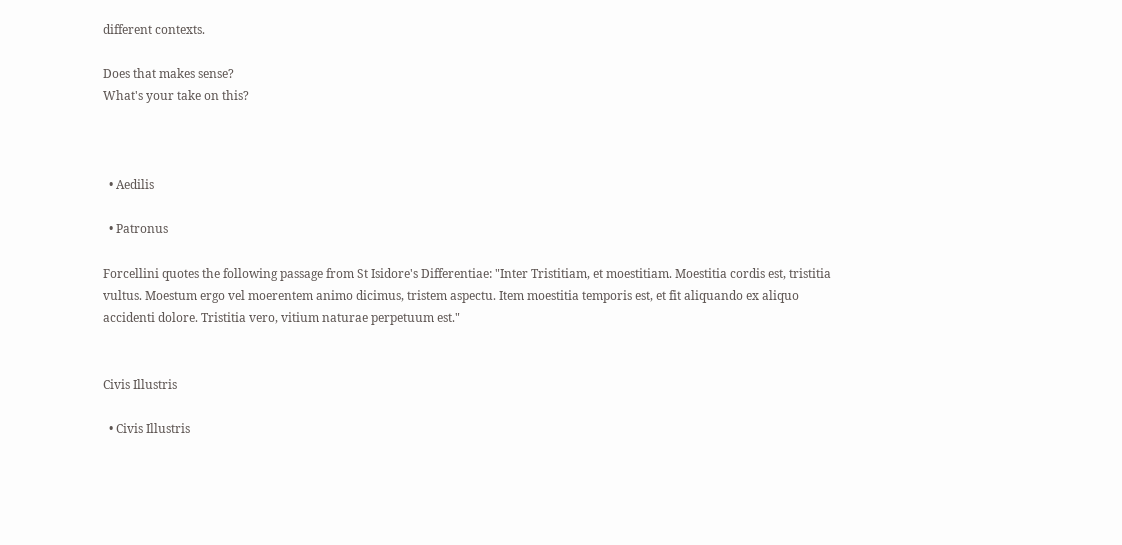different contexts.

Does that makes sense?
What's your take on this?



  • Aedilis

  • Patronus

Forcellini quotes the following passage from St Isidore's Differentiae: "Inter Tristitiam, et moestitiam. Moestitia cordis est, tristitia vultus. Moestum ergo vel moerentem animo dicimus, tristem aspectu. Item moestitia temporis est, et fit aliquando ex aliquo accidenti dolore. Tristitia vero, vitium naturae perpetuum est."


Civis Illustris

  • Civis Illustris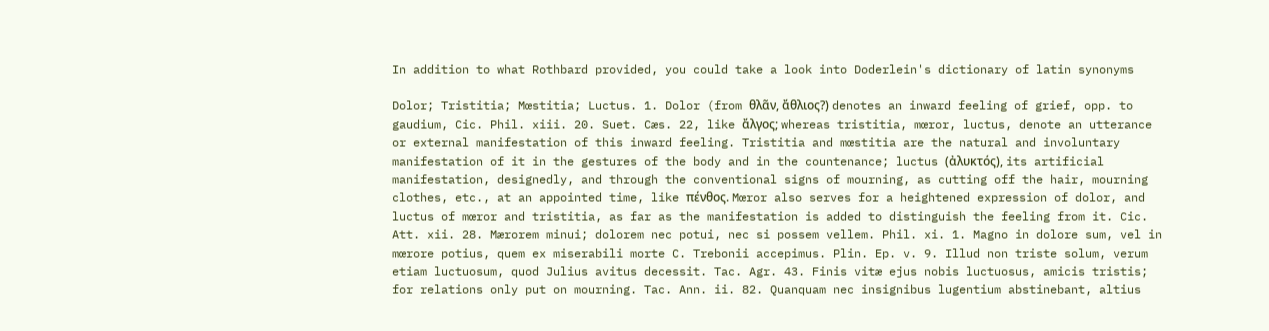In addition to what Rothbard provided, you could take a look into Doderlein's dictionary of latin synonyms

Dolor; Tristitia; Mœstitia; Luctus. 1. Dolor (from θλᾶν, ἄθλιος?) denotes an inward feeling of grief, opp. to gaudium, Cic. Phil. xiii. 20. Suet. Cæs. 22, like ἄλγος; whereas tristitia, mœror, luctus, denote an utterance or external manifestation of this inward feeling. Tristitia and mœstitia are the natural and involuntary manifestation of it in the gestures of the body and in the countenance; luctus (ἀλυκτός), its artificial manifestation, designedly, and through the conventional signs of mourning, as cutting off the hair, mourning clothes, etc., at an appointed time, like πένθος. Mœror also serves for a heightened expression of dolor, and luctus of mœror and tristitia, as far as the manifestation is added to distinguish the feeling from it. Cic. Att. xii. 28. Mærorem minui; dolorem nec potui, nec si possem vellem. Phil. xi. 1. Magno in dolore sum, vel in mœrore potius, quem ex miserabili morte C. Trebonii accepimus. Plin. Ep. v. 9. Illud non triste solum, verum etiam luctuosum, quod Julius avitus decessit. Tac. Agr. 43. Finis vitæ ejus nobis luctuosus, amicis tristis; for relations only put on mourning. Tac. Ann. ii. 82. Quanquam nec insignibus lugentium abstinebant, altius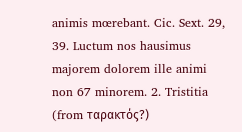animis mœrebant. Cic. Sext. 29, 39. Luctum nos hausimus majorem dolorem ille animi non 67 minorem. 2. Tristitia (from ταρακτός?)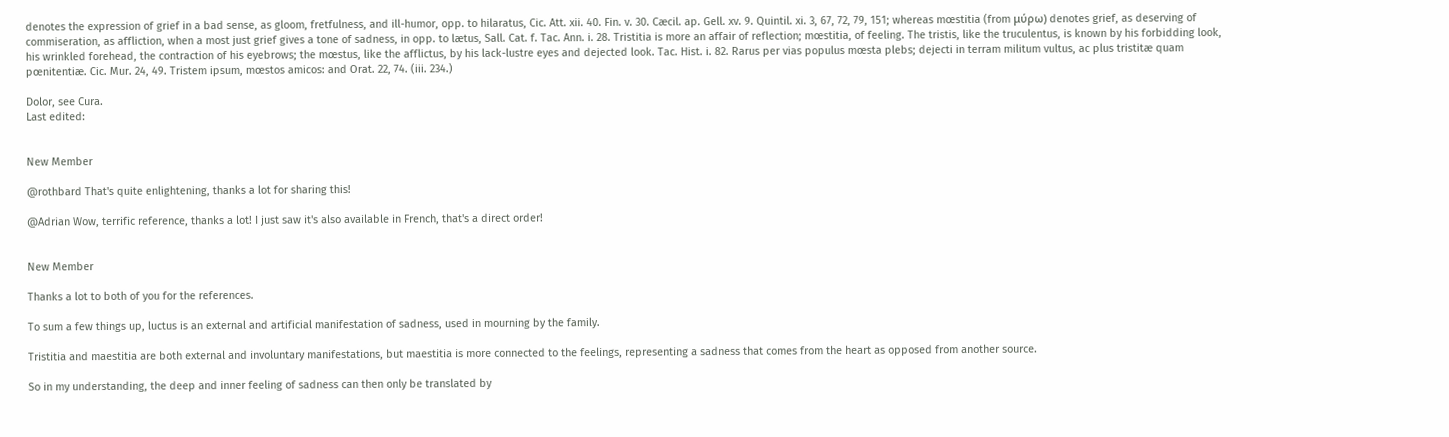denotes the expression of grief in a bad sense, as gloom, fretfulness, and ill-humor, opp. to hilaratus, Cic. Att. xii. 40. Fin. v. 30. Cæcil. ap. Gell. xv. 9. Quintil. xi. 3, 67, 72, 79, 151; whereas mœstitia (from μύρω) denotes grief, as deserving of commiseration, as affliction, when a most just grief gives a tone of sadness, in opp. to lætus, Sall. Cat. f. Tac. Ann. i. 28. Tristitia is more an affair of reflection; mœstitia, of feeling. The tristis, like the truculentus, is known by his forbidding look, his wrinkled forehead, the contraction of his eyebrows; the mœstus, like the afflictus, by his lack-lustre eyes and dejected look. Tac. Hist. i. 82. Rarus per vias populus mœsta plebs; dejecti in terram militum vultus, ac plus tristitæ quam pœnitentiæ. Cic. Mur. 24, 49. Tristem ipsum, mœstos amicos: and Orat. 22, 74. (iii. 234.)

Dolor, see Cura.
Last edited:


New Member

@rothbard That's quite enlightening, thanks a lot for sharing this!

@Adrian Wow, terrific reference, thanks a lot! I just saw it's also available in French, that's a direct order!


New Member

Thanks a lot to both of you for the references.

To sum a few things up, luctus is an external and artificial manifestation of sadness, used in mourning by the family.

Tristitia and maestitia are both external and involuntary manifestations, but maestitia is more connected to the feelings, representing a sadness that comes from the heart as opposed from another source.

So in my understanding, the deep and inner feeling of sadness can then only be translated by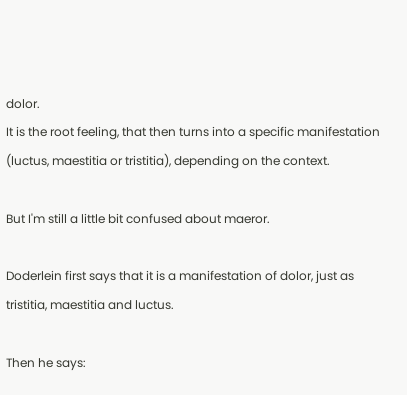dolor.
It is the root feeling, that then turns into a specific manifestation (luctus, maestitia or tristitia), depending on the context.

But I'm still a little bit confused about maeror.

Doderlein first says that it is a manifestation of dolor, just as tristitia, maestitia and luctus.

Then he says: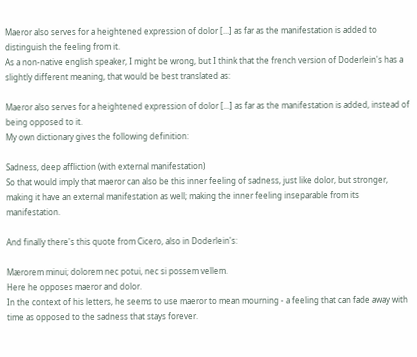Maeror also serves for a heightened expression of dolor [...] as far as the manifestation is added to distinguish the feeling from it.
As a non-native english speaker, I might be wrong, but I think that the french version of Doderlein's has a slightly different meaning, that would be best translated as:

Maeror also serves for a heightened expression of dolor [...] as far as the manifestation is added, instead of being opposed to it.
My own dictionary gives the following definition:

Sadness, deep affliction (with external manifestation)
So that would imply that maeror can also be this inner feeling of sadness, just like dolor, but stronger, making it have an external manifestation as well; making the inner feeling inseparable from its manifestation.

And finally there's this quote from Cicero, also in Doderlein's:

Mærorem minui; dolorem nec potui, nec si possem vellem.
Here he opposes maeror and dolor.
In the context of his letters, he seems to use maeror to mean mourning - a feeling that can fade away with time as opposed to the sadness that stays forever.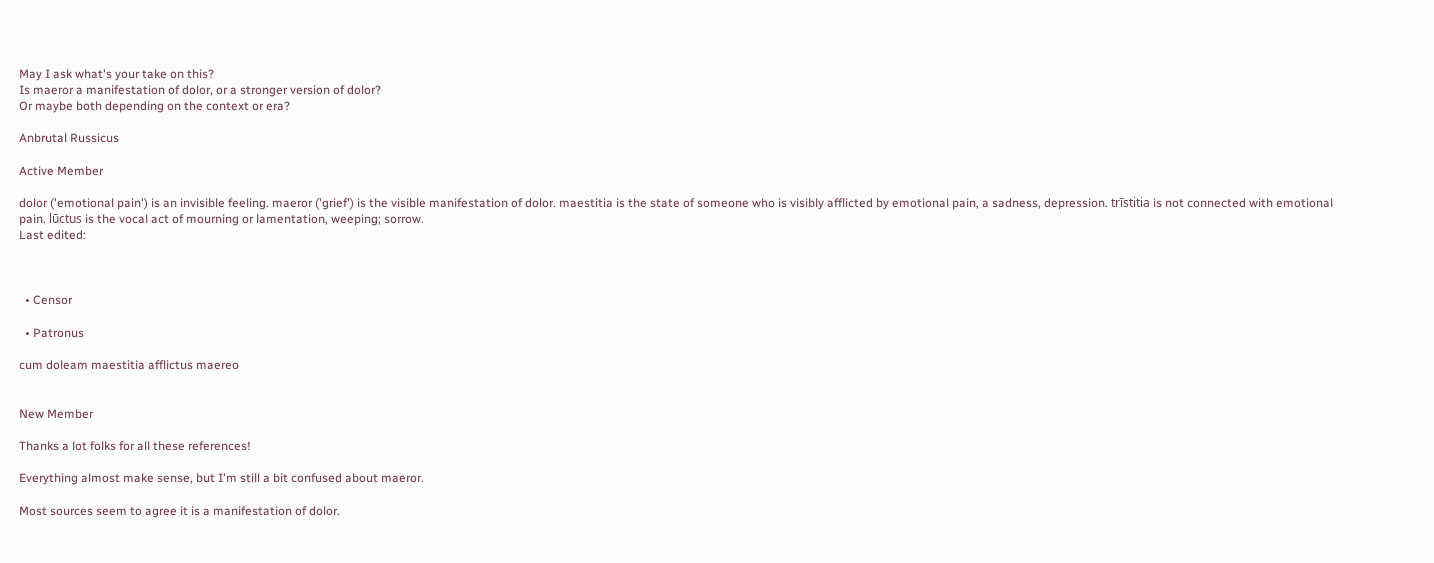May I ask what's your take on this?
Is maeror a manifestation of dolor, or a stronger version of dolor?
Or maybe both depending on the context or era?

Anbrutal Russicus

Active Member

dolor ('emotional pain') is an invisible feeling. maeror ('grief') is the visible manifestation of dolor. maestitia is the state of someone who is visibly afflicted by emotional pain, a sadness, depression. trīstitia is not connected with emotional pain. lūctus is the vocal act of mourning or lamentation, weeping; sorrow.
Last edited:



  • Censor

  • Patronus

cum doleam maestitia afflictus maereo


New Member

Thanks a lot folks for all these references!

Everything almost make sense, but I'm still a bit confused about maeror.

Most sources seem to agree it is a manifestation of dolor.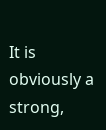It is obviously a strong,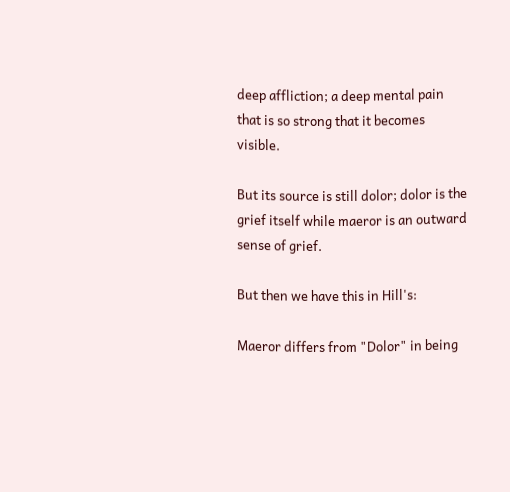deep affliction; a deep mental pain that is so strong that it becomes visible.

But its source is still dolor; dolor is the grief itself while maeror is an outward sense of grief.

But then we have this in Hill's:

Maeror differs from "Dolor" in being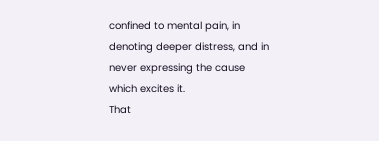confined to mental pain, in denoting deeper distress, and in never expressing the cause which excites it.
That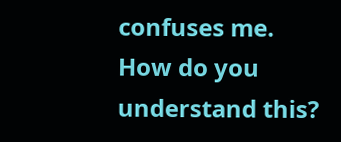confuses me.
How do you understand this?